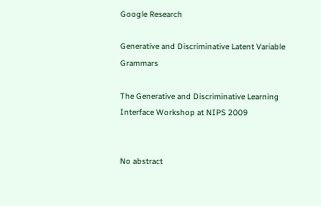Google Research

Generative and Discriminative Latent Variable Grammars

The Generative and Discriminative Learning Interface Workshop at NIPS 2009


No abstract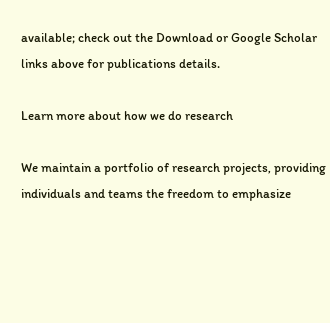available; check out the Download or Google Scholar links above for publications details.

Learn more about how we do research

We maintain a portfolio of research projects, providing individuals and teams the freedom to emphasize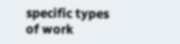specific types of work